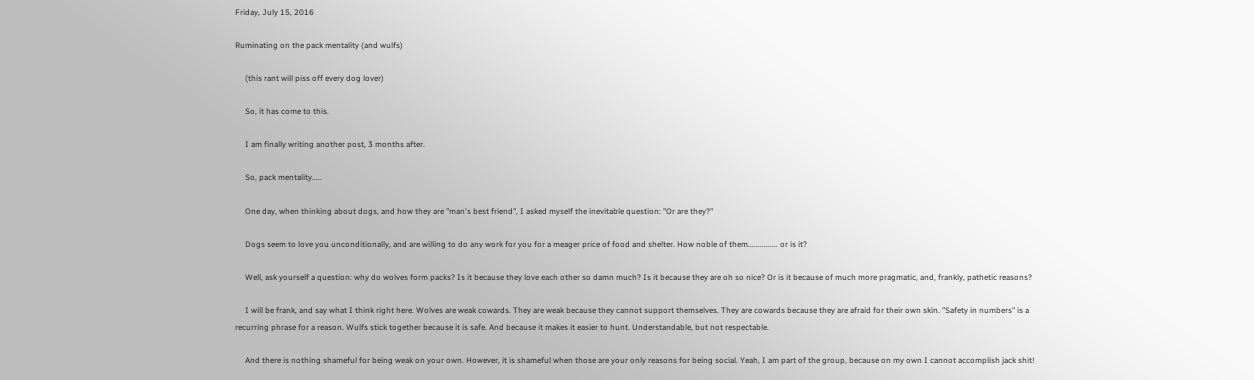Friday, July 15, 2016

Ruminating on the pack mentality (and wulfs)

     (this rant will piss off every dog lover)

     So, it has come to this.

     I am finally writing another post, 3 months after.

     So, pack mentality.....

     One day, when thinking about dogs, and how they are "man's best friend", I asked myself the inevitable question: "Or are they?"

     Dogs seem to love you unconditionally, and are willing to do any work for you for a meager price of food and shelter. How noble of them............... or is it?

     Well, ask yourself a question: why do wolves form packs? Is it because they love each other so damn much? Is it because they are oh so nice? Or is it because of much more pragmatic, and, frankly, pathetic reasons?

     I will be frank, and say what I think right here. Wolves are weak cowards. They are weak because they cannot support themselves. They are cowards because they are afraid for their own skin. "Safety in numbers" is a recurring phrase for a reason. Wulfs stick together because it is safe. And because it makes it easier to hunt. Understandable, but not respectable.

     And there is nothing shameful for being weak on your own. However, it is shameful when those are your only reasons for being social. Yeah, I am part of the group, because on my own I cannot accomplish jack shit!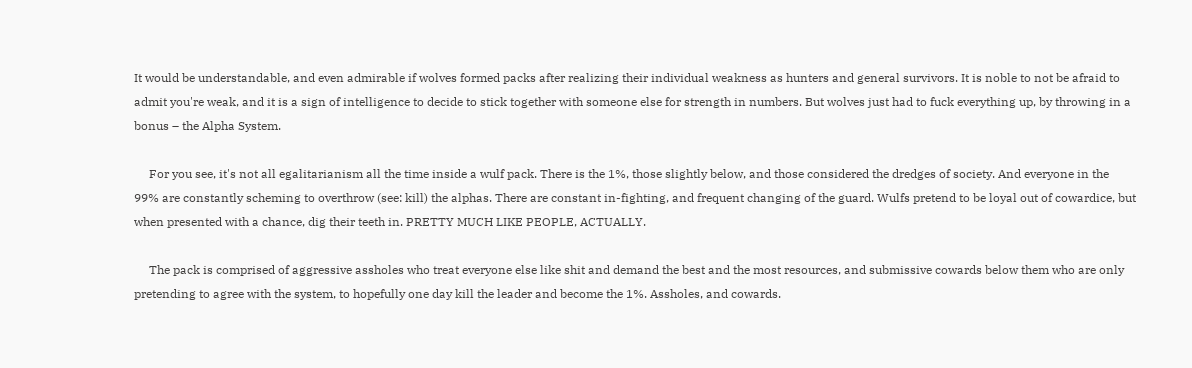It would be understandable, and even admirable if wolves formed packs after realizing their individual weakness as hunters and general survivors. It is noble to not be afraid to admit you're weak, and it is a sign of intelligence to decide to stick together with someone else for strength in numbers. But wolves just had to fuck everything up, by throwing in a bonus – the Alpha System.

     For you see, it's not all egalitarianism all the time inside a wulf pack. There is the 1%, those slightly below, and those considered the dredges of society. And everyone in the 99% are constantly scheming to overthrow (see: kill) the alphas. There are constant in-fighting, and frequent changing of the guard. Wulfs pretend to be loyal out of cowardice, but when presented with a chance, dig their teeth in. PRETTY MUCH LIKE PEOPLE, ACTUALLY.

     The pack is comprised of aggressive assholes who treat everyone else like shit and demand the best and the most resources, and submissive cowards below them who are only pretending to agree with the system, to hopefully one day kill the leader and become the 1%. Assholes, and cowards.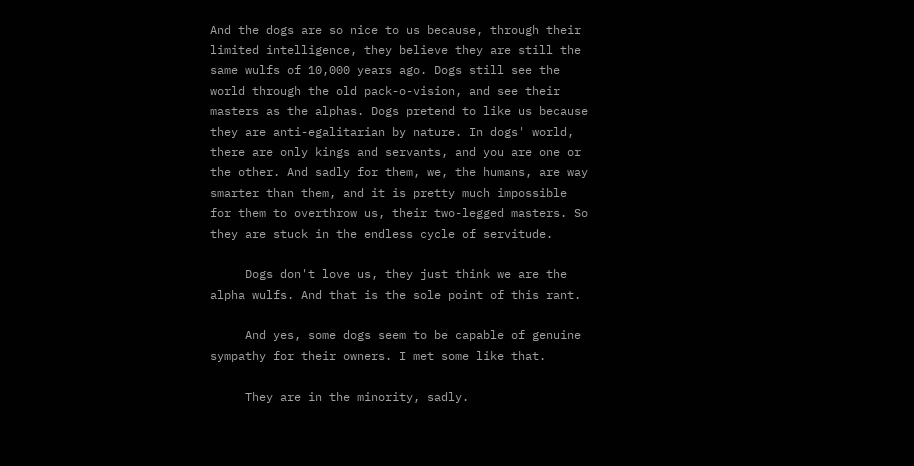And the dogs are so nice to us because, through their limited intelligence, they believe they are still the same wulfs of 10,000 years ago. Dogs still see the world through the old pack-o-vision, and see their masters as the alphas. Dogs pretend to like us because they are anti-egalitarian by nature. In dogs' world, there are only kings and servants, and you are one or the other. And sadly for them, we, the humans, are way smarter than them, and it is pretty much impossible for them to overthrow us, their two-legged masters. So they are stuck in the endless cycle of servitude.

     Dogs don't love us, they just think we are the alpha wulfs. And that is the sole point of this rant.

     And yes, some dogs seem to be capable of genuine sympathy for their owners. I met some like that.

     They are in the minority, sadly.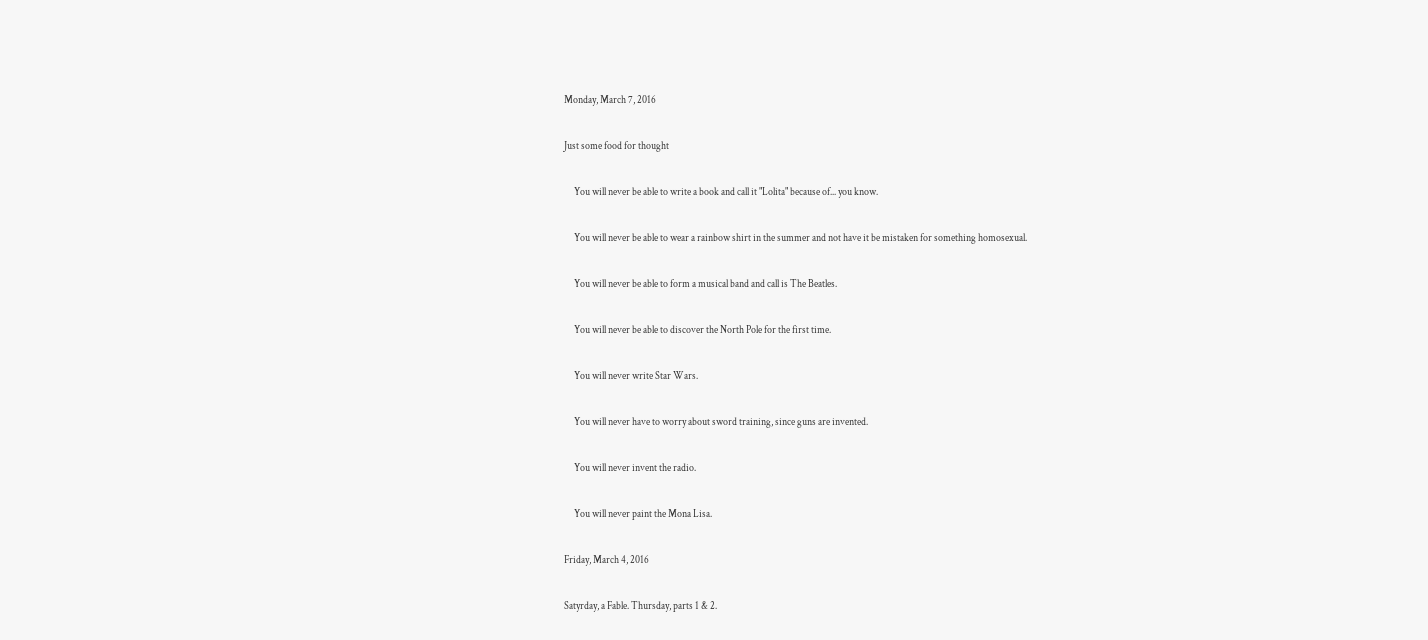Monday, March 7, 2016

Just some food for thought

     You will never be able to write a book and call it "Lolita" because of... you know.

     You will never be able to wear a rainbow shirt in the summer and not have it be mistaken for something homosexual.

     You will never be able to form a musical band and call is The Beatles.

     You will never be able to discover the North Pole for the first time.

     You will never write Star Wars.

     You will never have to worry about sword training, since guns are invented.

     You will never invent the radio.

     You will never paint the Mona Lisa.

Friday, March 4, 2016

Satyrday, a Fable. Thursday, parts 1 & 2.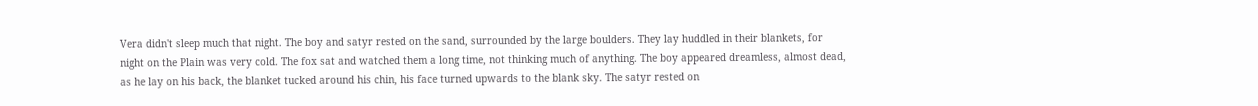Vera didn't sleep much that night. The boy and satyr rested on the sand, surrounded by the large boulders. They lay huddled in their blankets, for night on the Plain was very cold. The fox sat and watched them a long time, not thinking much of anything. The boy appeared dreamless, almost dead, as he lay on his back, the blanket tucked around his chin, his face turned upwards to the blank sky. The satyr rested on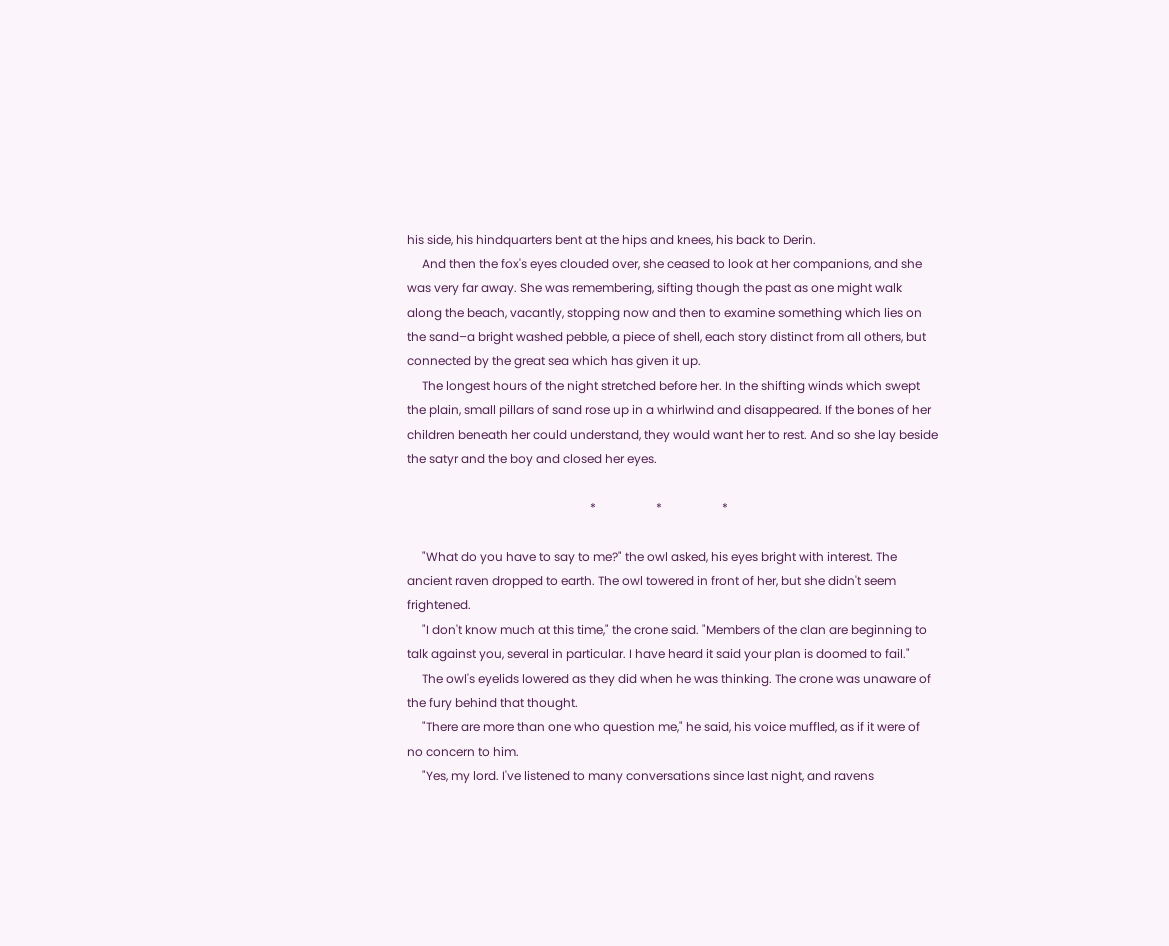his side, his hindquarters bent at the hips and knees, his back to Derin.
     And then the fox's eyes clouded over, she ceased to look at her companions, and she was very far away. She was remembering, sifting though the past as one might walk along the beach, vacantly, stopping now and then to examine something which lies on the sand–a bright washed pebble, a piece of shell, each story distinct from all others, but connected by the great sea which has given it up.
     The longest hours of the night stretched before her. In the shifting winds which swept the plain, small pillars of sand rose up in a whirlwind and disappeared. If the bones of her children beneath her could understand, they would want her to rest. And so she lay beside the satyr and the boy and closed her eyes.

                                                             *                    *                    *

     "What do you have to say to me?" the owl asked, his eyes bright with interest. The ancient raven dropped to earth. The owl towered in front of her, but she didn't seem frightened.
     "I don't know much at this time," the crone said. "Members of the clan are beginning to talk against you, several in particular. I have heard it said your plan is doomed to fail."
     The owl's eyelids lowered as they did when he was thinking. The crone was unaware of the fury behind that thought.
     "There are more than one who question me," he said, his voice muffled, as if it were of no concern to him.
     "Yes, my lord. I've listened to many conversations since last night, and ravens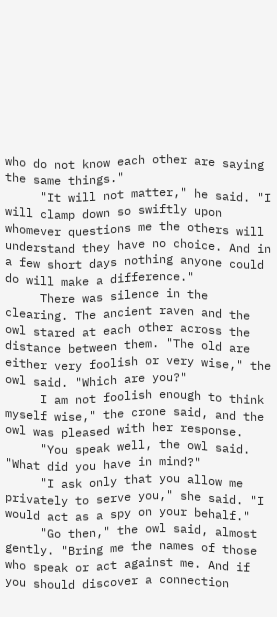who do not know each other are saying the same things."
     "It will not matter," he said. "I will clamp down so swiftly upon whomever questions me the others will understand they have no choice. And in a few short days nothing anyone could do will make a difference."
     There was silence in the clearing. The ancient raven and the owl stared at each other across the distance between them. "The old are either very foolish or very wise," the owl said. "Which are you?"
     I am not foolish enough to think myself wise," the crone said, and the owl was pleased with her response.
     "You speak well, the owl said. "What did you have in mind?"
     "I ask only that you allow me privately to serve you," she said. "I would act as a spy on your behalf."
     "Go then," the owl said, almost gently. "Bring me the names of those who speak or act against me. And if you should discover a connection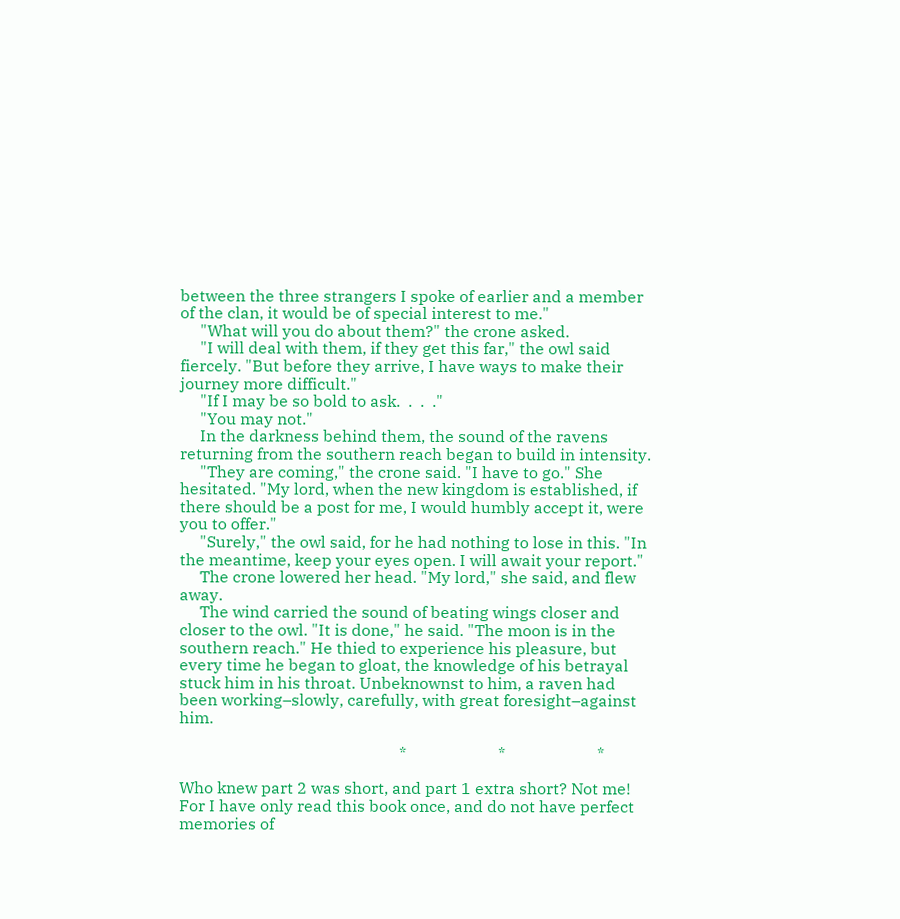between the three strangers I spoke of earlier and a member of the clan, it would be of special interest to me."
     "What will you do about them?" the crone asked.
     "I will deal with them, if they get this far," the owl said fiercely. "But before they arrive, I have ways to make their journey more difficult."
     "If I may be so bold to ask.  .  .  ."
     "You may not."
     In the darkness behind them, the sound of the ravens returning from the southern reach began to build in intensity.
     "They are coming," the crone said. "I have to go." She hesitated. "My lord, when the new kingdom is established, if there should be a post for me, I would humbly accept it, were you to offer."
     "Surely," the owl said, for he had nothing to lose in this. "In the meantime, keep your eyes open. I will await your report."
     The crone lowered her head. "My lord," she said, and flew away.
     The wind carried the sound of beating wings closer and closer to the owl. "It is done," he said. "The moon is in the southern reach." He thied to experience his pleasure, but every time he began to gloat, the knowledge of his betrayal stuck him in his throat. Unbeknownst to him, a raven had been working–slowly, carefully, with great foresight–against him.

                                                       *                       *                       *

Who knew part 2 was short, and part 1 extra short? Not me! For I have only read this book once, and do not have perfect memories of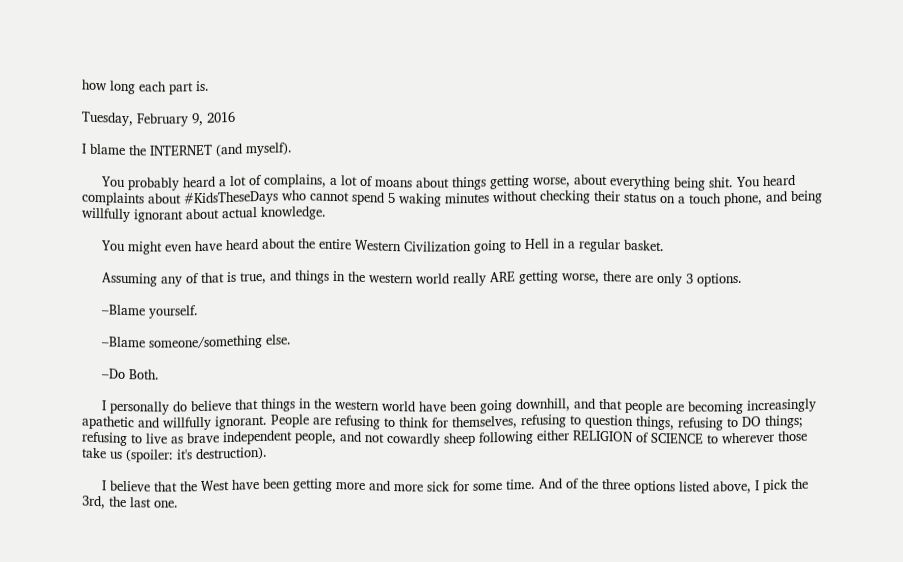how long each part is.

Tuesday, February 9, 2016

I blame the INTERNET (and myself).

     You probably heard a lot of complains, a lot of moans about things getting worse, about everything being shit. You heard complaints about #KidsTheseDays who cannot spend 5 waking minutes without checking their status on a touch phone, and being willfully ignorant about actual knowledge.

     You might even have heard about the entire Western Civilization going to Hell in a regular basket.

     Assuming any of that is true, and things in the western world really ARE getting worse, there are only 3 options.

     –Blame yourself.

     –Blame someone/something else.

     –Do Both.

     I personally do believe that things in the western world have been going downhill, and that people are becoming increasingly apathetic and willfully ignorant. People are refusing to think for themselves, refusing to question things, refusing to DO things; refusing to live as brave independent people, and not cowardly sheep following either RELIGION of SCIENCE to wherever those take us (spoiler: it's destruction).

     I believe that the West have been getting more and more sick for some time. And of the three options listed above, I pick the 3rd, the last one.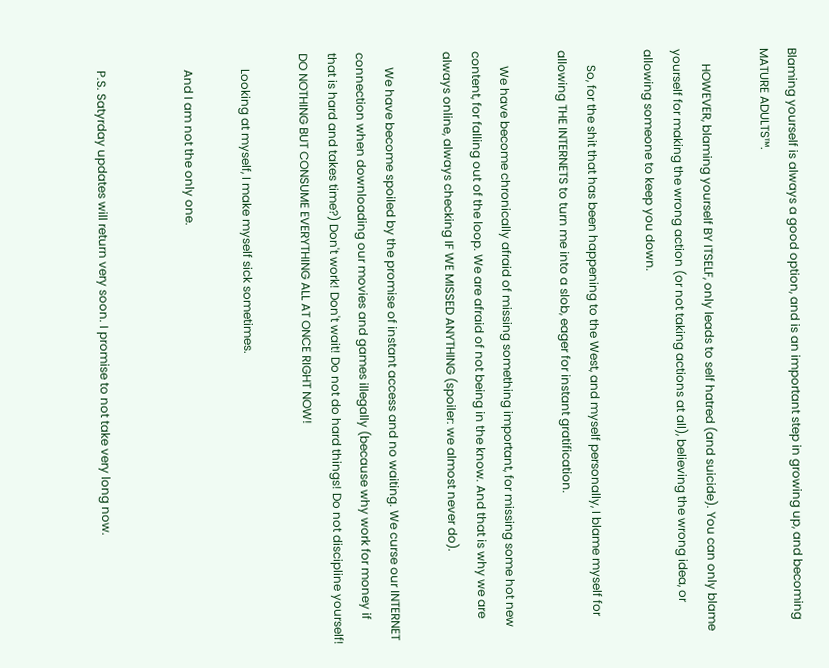Blaming yourself is always a good option, and is an important step in growing up, and becoming MATURE ADULTS™.

     HOWEVER, blaming yourself BY ITSELF, only leads to self hatred (and suicide). You can only blame yourself for making the wrong action (or not taking actions at all), believing the wrong idea, or allowing someone to keep you down.

     So, for the shit that has been happening to the West, and myself personally, I blame myself for allowing THE INTERNETS to turn me into a slob, eager for instant gratification.

     We have become chronically afraid of missing something important, for missing some hot new content, for falling out of the loop. We are afraid of not being in the know. And that is why we are always online, always checking IF WE MISSED ANYTHING (spoiler: we almost never do).

     We have become spoiled by the promise of instant access and no waiting. We curse our INTERNET connection when downloading our movies and games illegally (because why work for money if that is hard and takes time?) Don't work! Don't wait! Do not do hard things! Do not discipline yourself! DO NOTHING BUT CONSUME EVERYTHING ALL AT ONCE RIGHT NOW!

     Looking at myself, I make myself sick sometimes.

     And I am not the only one.


     P.S. Satyrday updates will return very soon. I promise to not take very long now.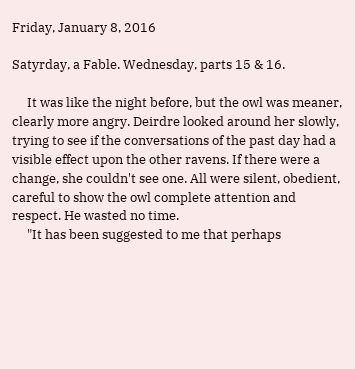Friday, January 8, 2016

Satyrday, a Fable. Wednesday, parts 15 & 16.

     It was like the night before, but the owl was meaner, clearly more angry. Deirdre looked around her slowly, trying to see if the conversations of the past day had a visible effect upon the other ravens. If there were a change, she couldn't see one. All were silent, obedient, careful to show the owl complete attention and respect. He wasted no time.
     "It has been suggested to me that perhaps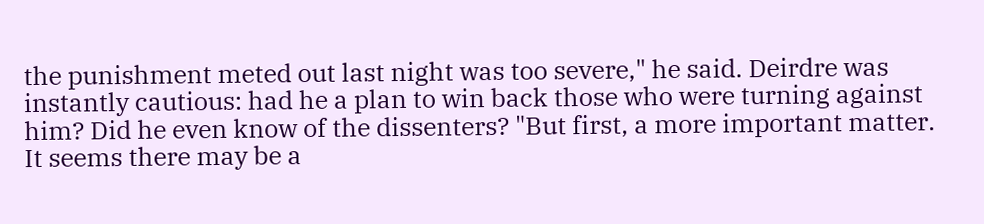the punishment meted out last night was too severe," he said. Deirdre was instantly cautious: had he a plan to win back those who were turning against him? Did he even know of the dissenters? "But first, a more important matter. It seems there may be a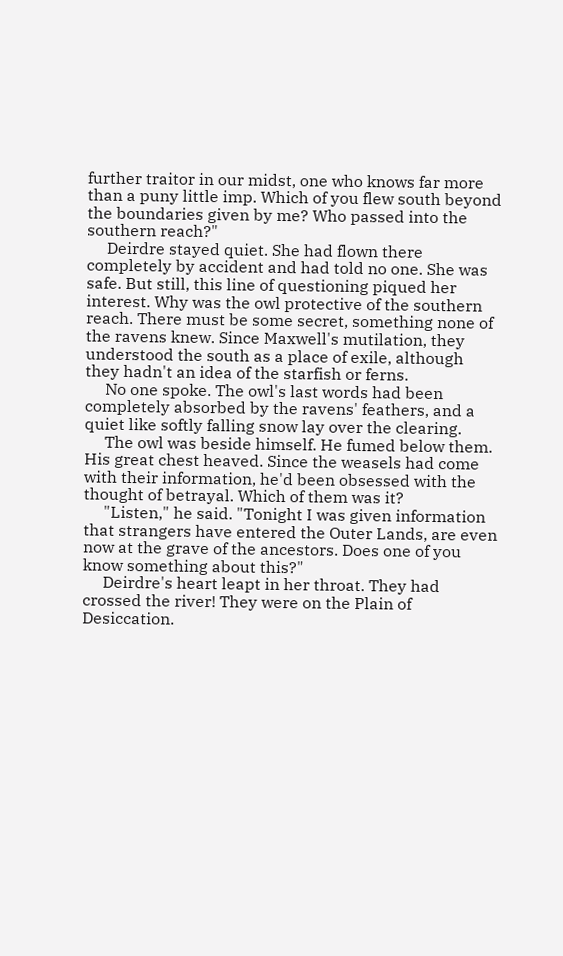further traitor in our midst, one who knows far more than a puny little imp. Which of you flew south beyond the boundaries given by me? Who passed into the southern reach?"
     Deirdre stayed quiet. She had flown there completely by accident and had told no one. She was safe. But still, this line of questioning piqued her interest. Why was the owl protective of the southern reach. There must be some secret, something none of the ravens knew. Since Maxwell's mutilation, they understood the south as a place of exile, although they hadn't an idea of the starfish or ferns.
     No one spoke. The owl's last words had been completely absorbed by the ravens' feathers, and a quiet like softly falling snow lay over the clearing.
     The owl was beside himself. He fumed below them. His great chest heaved. Since the weasels had come with their information, he'd been obsessed with the thought of betrayal. Which of them was it?
     "Listen," he said. "Tonight I was given information that strangers have entered the Outer Lands, are even now at the grave of the ancestors. Does one of you know something about this?"
     Deirdre's heart leapt in her throat. They had crossed the river! They were on the Plain of Desiccation.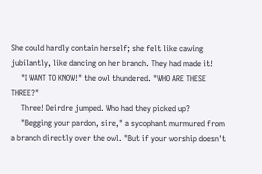She could hardly contain herself; she felt like cawing jubilantly, like dancing on her branch. They had made it!
     "I WANT TO KNOW!" the owl thundered. "WHO ARE THESE THREE?"
     Three! Deirdre jumped. Who had they picked up?
     "Begging your pardon, sire," a sycophant murmured from a branch directly over the owl. "But if your worship doesn't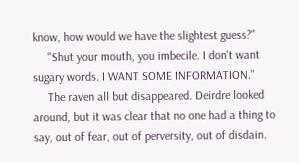know, how would we have the slightest guess?"
     "Shut your mouth, you imbecile. I don't want sugary words. I WANT SOME INFORMATION."
     The raven all but disappeared. Deirdre looked around, but it was clear that no one had a thing to say, out of fear, out of perversity, out of disdain.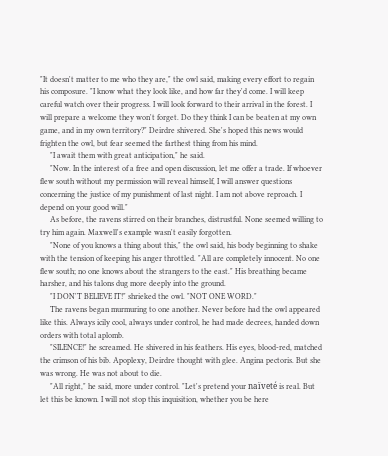"It doesn't matter to me who they are," the owl said, making every effort to regain his composure. "I know what they look like, and how far they'd come. I will keep careful watch over their progress. I will look forward to their arrival in the forest. I will prepare a welcome they won't forget. Do they think I can be beaten at my own game, and in my own territory?" Deirdre shivered. She's hoped this news would frighten the owl, but fear seemed the farthest thing from his mind.
     "I await them with great anticipation," he said.
     "Now. In the interest of a free and open discussion, let me offer a trade. If whoever flew south without my permission will reveal himself, I will answer questions concerning the justice of my punishment of last night. I am not above reproach. I depend on your good will."
     As before, the ravens stirred on their branches, distrustful. None seemed willing to try him again. Maxwell's example wasn't easily forgotten.
     "None of you knows a thing about this," the owl said, his body beginning to shake with the tension of keeping his anger throttled. "All are completely innocent. No one flew south; no one knows about the strangers to the east." His breathing became harsher, and his talons dug more deeply into the ground.
     "I DON'T BELIEVE IT!" shrieked the owl. "NOT ONE WORD."
     The ravens began murmuring to one another. Never before had the owl appeared like this. Always icily cool, always under control, he had made decrees, handed down orders with total aplomb.
     "SILENCE!" he screamed. He shivered in his feathers. His eyes, blood-red, matched the crimson of his bib. Apoplexy, Deirdre thought with glee. Angina pectoris. But she was wrong. He was not about to die.
     "All right," he said, more under control. "Let's pretend your naïveté is real. But let this be known. I will not stop this inquisition, whether you be here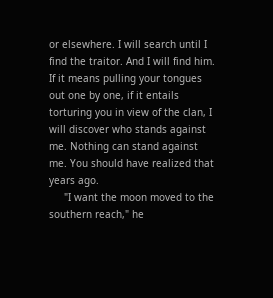or elsewhere. I will search until I find the traitor. And I will find him. If it means pulling your tongues out one by one, if it entails torturing you in view of the clan, I will discover who stands against me. Nothing can stand against me. You should have realized that years ago.
     "I want the moon moved to the southern reach," he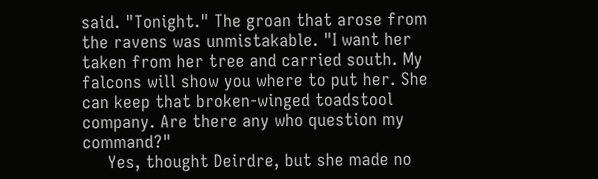said. "Tonight." The groan that arose from the ravens was unmistakable. "I want her taken from her tree and carried south. My falcons will show you where to put her. She can keep that broken-winged toadstool company. Are there any who question my command?"
     Yes, thought Deirdre, but she made no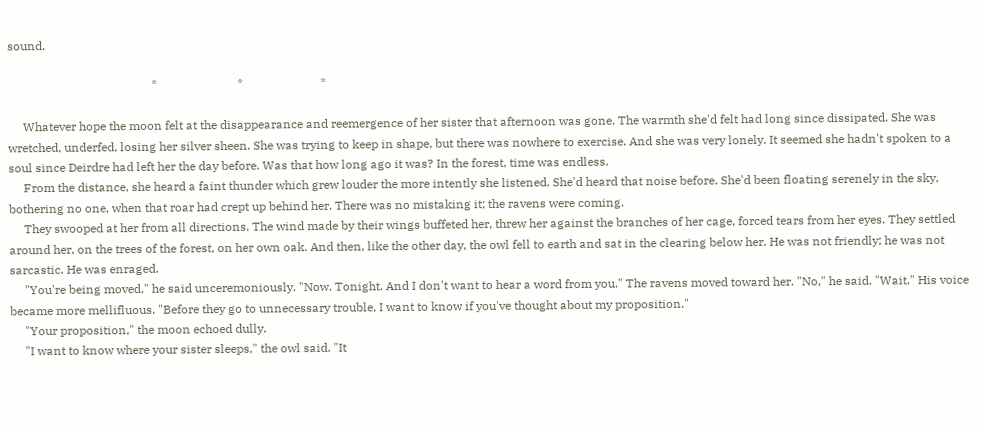sound.

                                                *                           *                          *

     Whatever hope the moon felt at the disappearance and reemergence of her sister that afternoon was gone. The warmth she'd felt had long since dissipated. She was wretched, underfed, losing her silver sheen. She was trying to keep in shape, but there was nowhere to exercise. And she was very lonely. It seemed she hadn't spoken to a soul since Deirdre had left her the day before. Was that how long ago it was? In the forest, time was endless.
     From the distance, she heard a faint thunder which grew louder the more intently she listened. She'd heard that noise before. She'd been floating serenely in the sky, bothering no one, when that roar had crept up behind her. There was no mistaking it; the ravens were coming.
     They swooped at her from all directions. The wind made by their wings buffeted her, threw her against the branches of her cage, forced tears from her eyes. They settled around her, on the trees of the forest, on her own oak. And then, like the other day, the owl fell to earth and sat in the clearing below her. He was not friendly; he was not sarcastic. He was enraged.
     "You're being moved," he said unceremoniously. "Now. Tonight. And I don't want to hear a word from you." The ravens moved toward her. "No," he said. "Wait." His voice became more mellifluous. "Before they go to unnecessary trouble, I want to know if you've thought about my proposition."
     "Your proposition," the moon echoed dully.
     "I want to know where your sister sleeps," the owl said. "It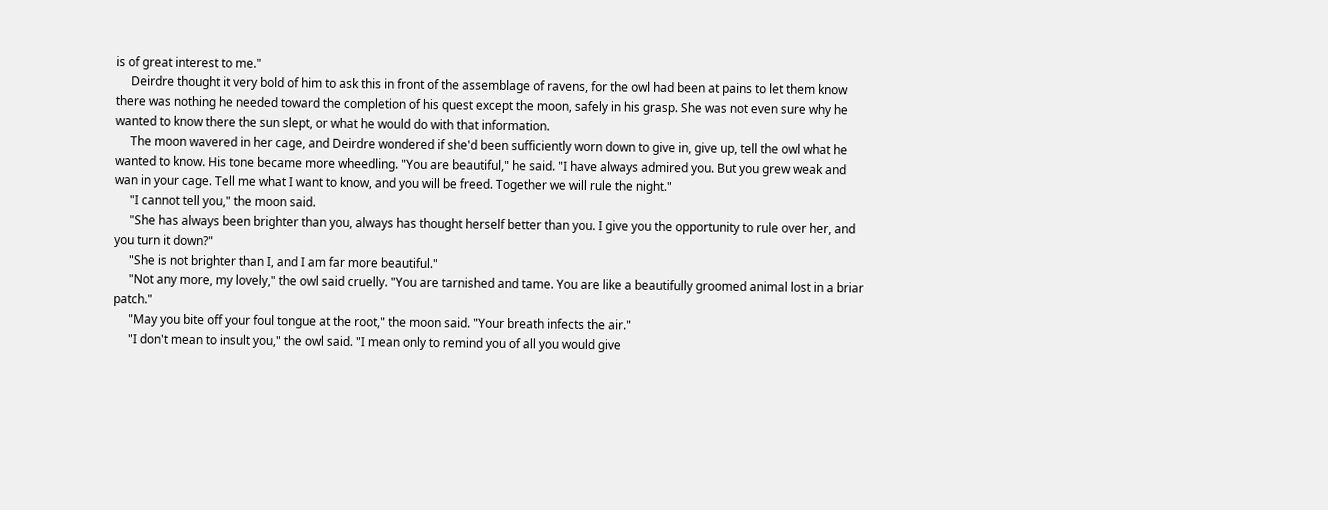is of great interest to me."
     Deirdre thought it very bold of him to ask this in front of the assemblage of ravens, for the owl had been at pains to let them know there was nothing he needed toward the completion of his quest except the moon, safely in his grasp. She was not even sure why he wanted to know there the sun slept, or what he would do with that information.
     The moon wavered in her cage, and Deirdre wondered if she'd been sufficiently worn down to give in, give up, tell the owl what he wanted to know. His tone became more wheedling. "You are beautiful," he said. "I have always admired you. But you grew weak and wan in your cage. Tell me what I want to know, and you will be freed. Together we will rule the night."
     "I cannot tell you," the moon said.
     "She has always been brighter than you, always has thought herself better than you. I give you the opportunity to rule over her, and you turn it down?"
     "She is not brighter than I, and I am far more beautiful."
     "Not any more, my lovely," the owl said cruelly. "You are tarnished and tame. You are like a beautifully groomed animal lost in a briar patch."
     "May you bite off your foul tongue at the root," the moon said. "Your breath infects the air."
     "I don't mean to insult you," the owl said. "I mean only to remind you of all you would give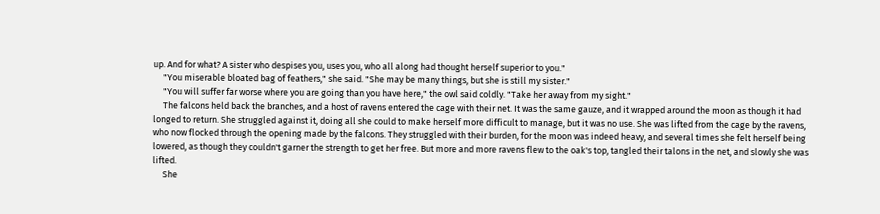up. And for what? A sister who despises you, uses you, who all along had thought herself superior to you."
     "You miserable bloated bag of feathers," she said. "She may be many things, but she is still my sister."
     "You will suffer far worse where you are going than you have here," the owl said coldly. "Take her away from my sight."
     The falcons held back the branches, and a host of ravens entered the cage with their net. It was the same gauze, and it wrapped around the moon as though it had longed to return. She struggled against it, doing all she could to make herself more difficult to manage, but it was no use. She was lifted from the cage by the ravens, who now flocked through the opening made by the falcons. They struggled with their burden, for the moon was indeed heavy, and several times she felt herself being lowered, as though they couldn't garner the strength to get her free. But more and more ravens flew to the oak's top, tangled their talons in the net, and slowly she was lifted.
     She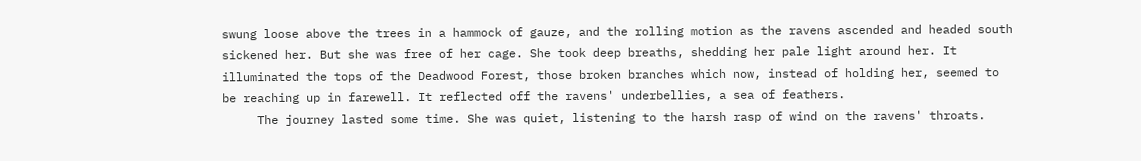swung loose above the trees in a hammock of gauze, and the rolling motion as the ravens ascended and headed south sickened her. But she was free of her cage. She took deep breaths, shedding her pale light around her. It illuminated the tops of the Deadwood Forest, those broken branches which now, instead of holding her, seemed to be reaching up in farewell. It reflected off the ravens' underbellies, a sea of feathers.
     The journey lasted some time. She was quiet, listening to the harsh rasp of wind on the ravens' throats.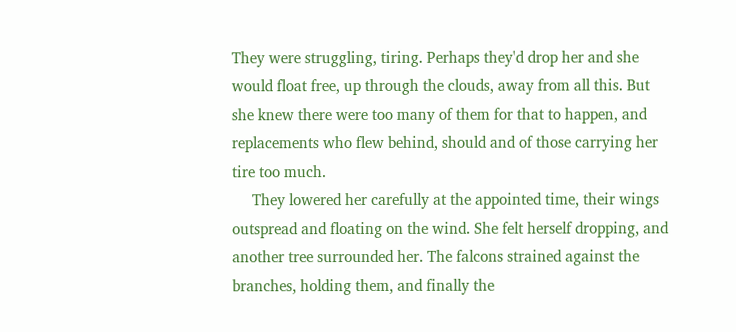They were struggling, tiring. Perhaps they'd drop her and she would float free, up through the clouds, away from all this. But she knew there were too many of them for that to happen, and replacements who flew behind, should and of those carrying her tire too much.
     They lowered her carefully at the appointed time, their wings outspread and floating on the wind. She felt herself dropping, and another tree surrounded her. The falcons strained against the branches, holding them, and finally the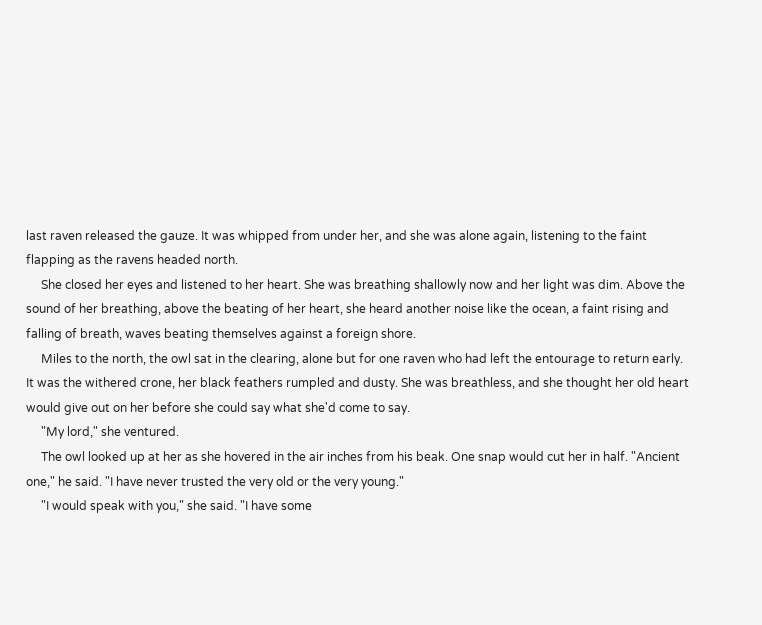last raven released the gauze. It was whipped from under her, and she was alone again, listening to the faint flapping as the ravens headed north.
     She closed her eyes and listened to her heart. She was breathing shallowly now and her light was dim. Above the sound of her breathing, above the beating of her heart, she heard another noise like the ocean, a faint rising and falling of breath, waves beating themselves against a foreign shore.
     Miles to the north, the owl sat in the clearing, alone but for one raven who had left the entourage to return early. It was the withered crone, her black feathers rumpled and dusty. She was breathless, and she thought her old heart would give out on her before she could say what she'd come to say.
     "My lord," she ventured.
     The owl looked up at her as she hovered in the air inches from his beak. One snap would cut her in half. "Ancient one," he said. "I have never trusted the very old or the very young."
     "I would speak with you," she said. "I have some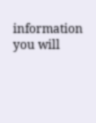information you will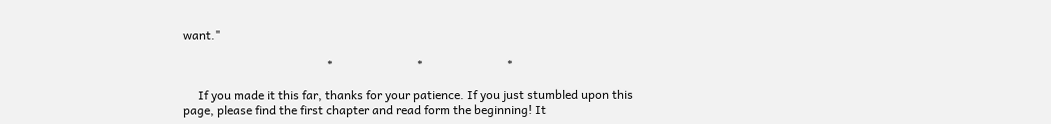want."

                                                *                            *                            *

     If you made it this far, thanks for your patience. If you just stumbled upon this page, please find the first chapter and read form the beginning! It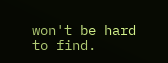won't be hard to find.